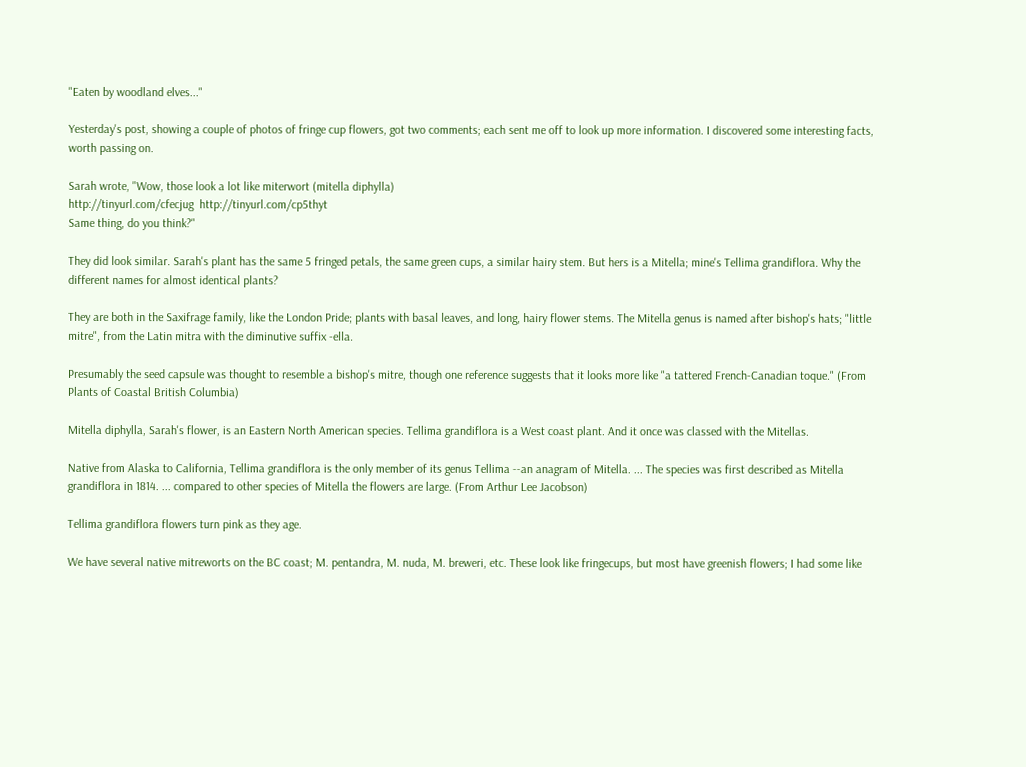"Eaten by woodland elves..."

Yesterday's post, showing a couple of photos of fringe cup flowers, got two comments; each sent me off to look up more information. I discovered some interesting facts, worth passing on.

Sarah wrote, "Wow, those look a lot like miterwort (mitella diphylla)
http://tinyurl.com/cfecjug  http://tinyurl.com/cp5thyt
Same thing, do you think?"

They did look similar. Sarah's plant has the same 5 fringed petals, the same green cups, a similar hairy stem. But hers is a Mitella; mine's Tellima grandiflora. Why the different names for almost identical plants?

They are both in the Saxifrage family, like the London Pride; plants with basal leaves, and long, hairy flower stems. The Mitella genus is named after bishop's hats; "little mitre", from the Latin mitra with the diminutive suffix -ella.

Presumably the seed capsule was thought to resemble a bishop's mitre, though one reference suggests that it looks more like "a tattered French-Canadian toque." (From Plants of Coastal British Columbia)

Mitella diphylla, Sarah's flower, is an Eastern North American species. Tellima grandiflora is a West coast plant. And it once was classed with the Mitellas.

Native from Alaska to California, Tellima grandiflora is the only member of its genus Tellima --an anagram of Mitella. ... The species was first described as Mitella grandiflora in 1814. ... compared to other species of Mitella the flowers are large. (From Arthur Lee Jacobson)

Tellima grandiflora flowers turn pink as they age.

We have several native mitreworts on the BC coast; M. pentandra, M. nuda, M. breweri, etc. These look like fringecups, but most have greenish flowers; I had some like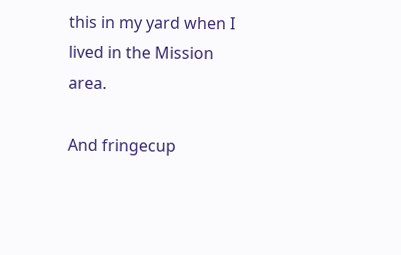this in my yard when I lived in the Mission area.

And fringecup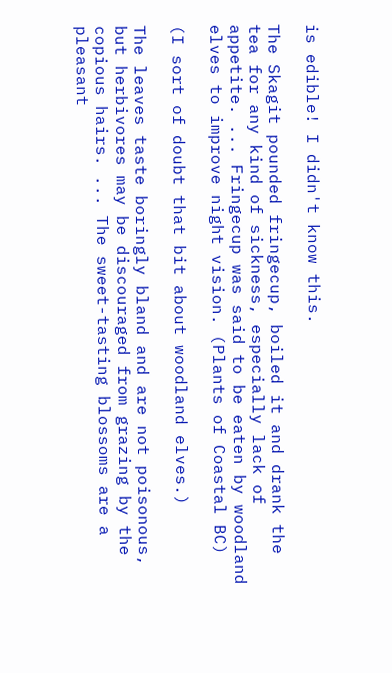is edible! I didn't know this.

The Skagit pounded fringecup, boiled it and drank the tea for any kind of sickness, especially lack of appetite. ... Fringecup was said to be eaten by woodland elves to improve night vision. (Plants of Coastal BC)

(I sort of doubt that bit about woodland elves.)

The leaves taste boringly bland and are not poisonous, but herbivores may be discouraged from grazing by the copious hairs. ... The sweet-tasting blossoms are a pleasant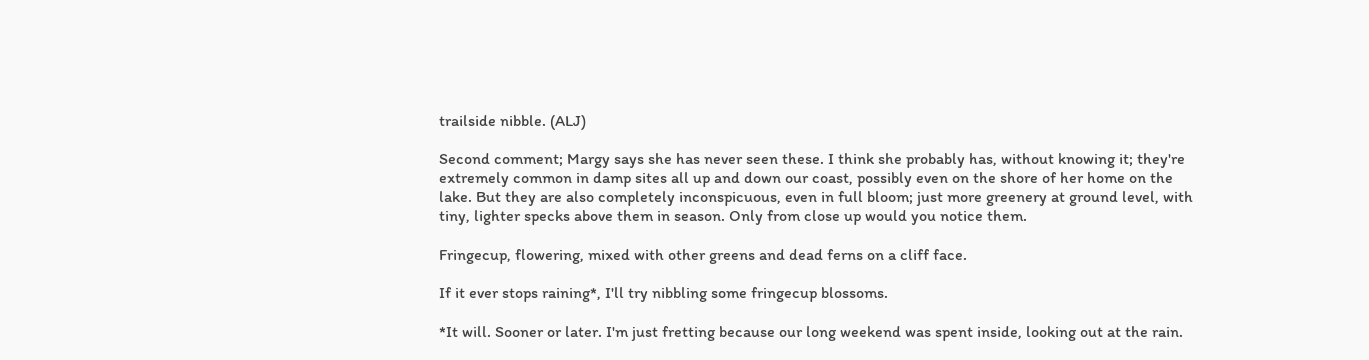trailside nibble. (ALJ)

Second comment; Margy says she has never seen these. I think she probably has, without knowing it; they're extremely common in damp sites all up and down our coast, possibly even on the shore of her home on the lake. But they are also completely inconspicuous, even in full bloom; just more greenery at ground level, with tiny, lighter specks above them in season. Only from close up would you notice them.

Fringecup, flowering, mixed with other greens and dead ferns on a cliff face.

If it ever stops raining*, I'll try nibbling some fringecup blossoms.

*It will. Sooner or later. I'm just fretting because our long weekend was spent inside, looking out at the rain.